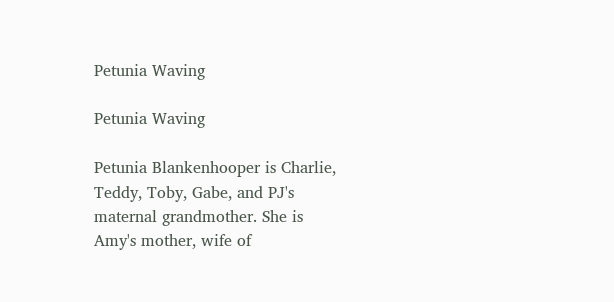Petunia Waving

Petunia Waving

Petunia Blankenhooper is Charlie, Teddy, Toby, Gabe, and PJ's maternal grandmother. She is Amy's mother, wife of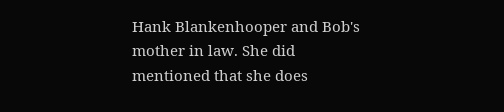Hank Blankenhooper and Bob's mother in law. She did mentioned that she does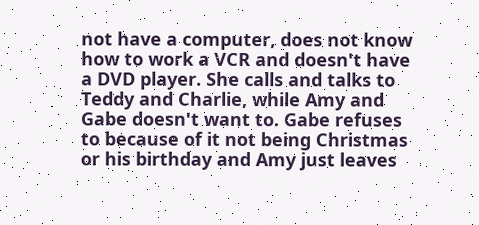not have a computer, does not know how to work a VCR and doesn't have a DVD player. She calls and talks to Teddy and Charlie, while Amy and Gabe doesn't want to. Gabe refuses to because of it not being Christmas or his birthday and Amy just leaves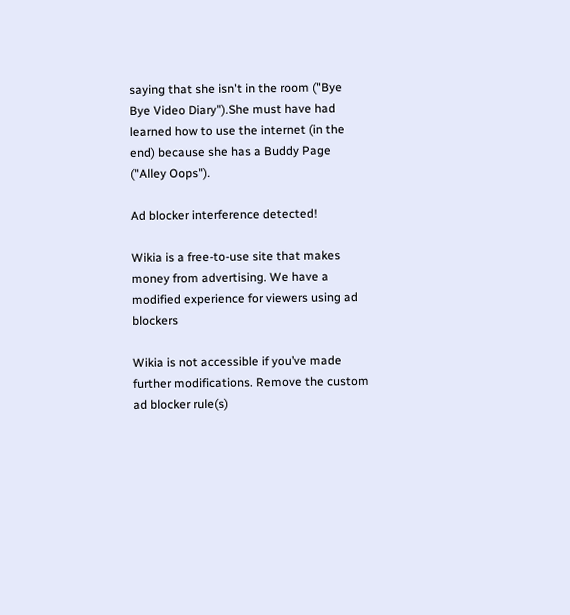saying that she isn't in the room ("Bye Bye Video Diary").She must have had learned how to use the internet (in the end) because she has a Buddy Page ("Alley Oops").

Ad blocker interference detected!

Wikia is a free-to-use site that makes money from advertising. We have a modified experience for viewers using ad blockers

Wikia is not accessible if you’ve made further modifications. Remove the custom ad blocker rule(s)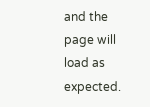and the page will load as expected.